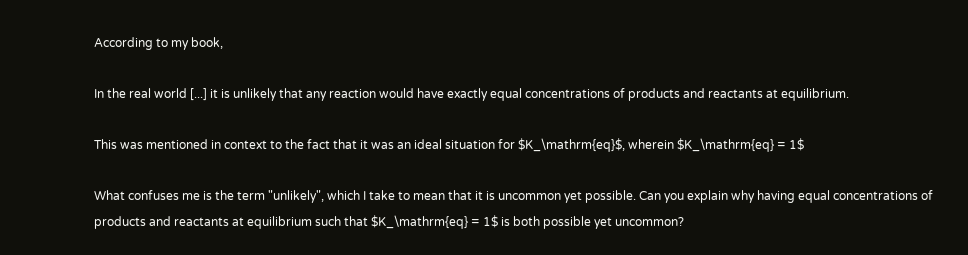According to my book,

In the real world [...] it is unlikely that any reaction would have exactly equal concentrations of products and reactants at equilibrium.

This was mentioned in context to the fact that it was an ideal situation for $K_\mathrm{eq}$, wherein $K_\mathrm{eq} = 1$

What confuses me is the term "unlikely", which I take to mean that it is uncommon yet possible. Can you explain why having equal concentrations of products and reactants at equilibrium such that $K_\mathrm{eq} = 1$ is both possible yet uncommon?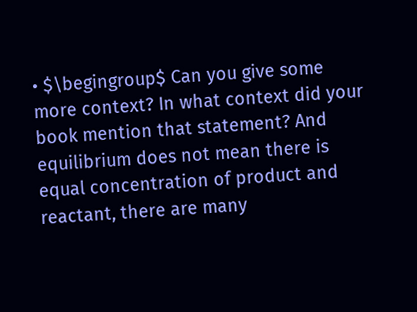• $\begingroup$ Can you give some more context? In what context did your book mention that statement? And equilibrium does not mean there is equal concentration of product and reactant, there are many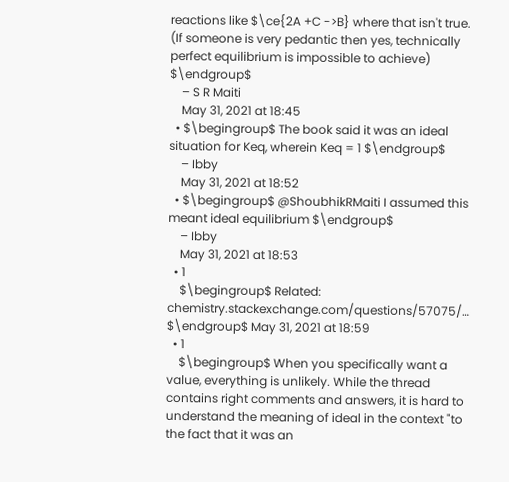reactions like $\ce{2A +C ->B} where that isn't true. (If someone is very pedantic then yes, technically perfect equilibrium is impossible to achieve) $\endgroup$
    – S R Maiti
    May 31, 2021 at 18:45
  • $\begingroup$ The book said it was an ideal situation for Keq, wherein Keq = 1 $\endgroup$
    – Ibby
    May 31, 2021 at 18:52
  • $\begingroup$ @ShoubhikRMaiti I assumed this meant ideal equilibrium $\endgroup$
    – Ibby
    May 31, 2021 at 18:53
  • 1
    $\begingroup$ Related: chemistry.stackexchange.com/questions/57075/… $\endgroup$ May 31, 2021 at 18:59
  • 1
    $\begingroup$ When you specifically want a value, everything is unlikely. While the thread contains right comments and answers, it is hard to understand the meaning of ideal in the context "to the fact that it was an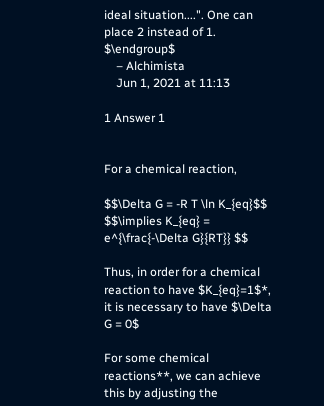ideal situation....". One can place 2 instead of 1. $\endgroup$
    – Alchimista
    Jun 1, 2021 at 11:13

1 Answer 1


For a chemical reaction,

$$\Delta G = -R T \ln K_{eq}$$ $$\implies K_{eq} = e^{\frac{-\Delta G}{RT}} $$

Thus, in order for a chemical reaction to have $K_{eq}=1$*, it is necessary to have $\Delta G = 0$

For some chemical reactions**, we can achieve this by adjusting the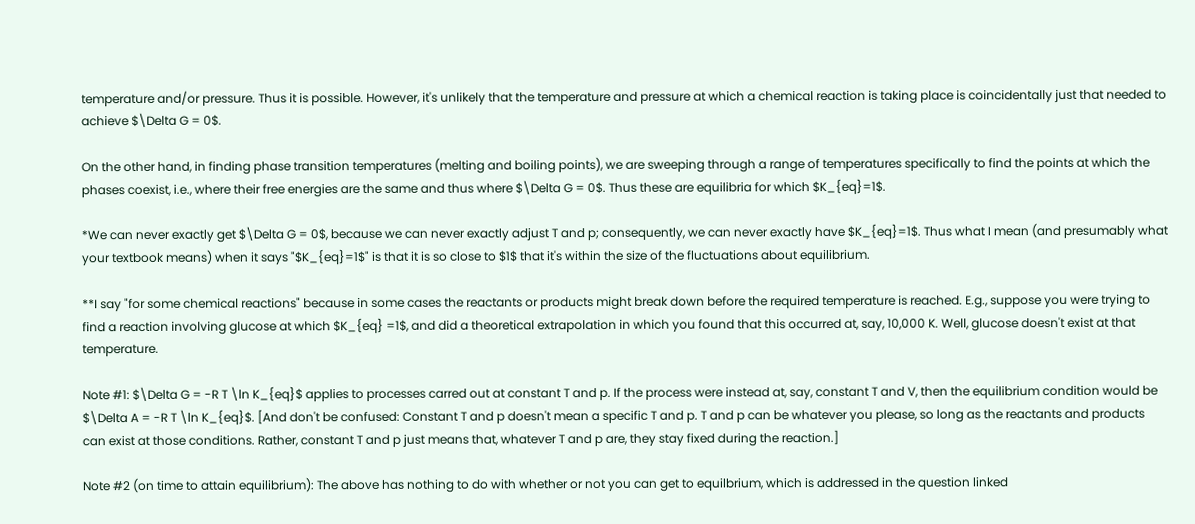temperature and/or pressure. Thus it is possible. However, it's unlikely that the temperature and pressure at which a chemical reaction is taking place is coincidentally just that needed to achieve $\Delta G = 0$.

On the other hand, in finding phase transition temperatures (melting and boiling points), we are sweeping through a range of temperatures specifically to find the points at which the phases coexist, i.e., where their free energies are the same and thus where $\Delta G = 0$. Thus these are equilibria for which $K_{eq}=1$.

*We can never exactly get $\Delta G = 0$, because we can never exactly adjust T and p; consequently, we can never exactly have $K_{eq}=1$. Thus what I mean (and presumably what your textbook means) when it says "$K_{eq}=1$" is that it is so close to $1$ that it's within the size of the fluctuations about equilibrium.

**I say "for some chemical reactions" because in some cases the reactants or products might break down before the required temperature is reached. E.g., suppose you were trying to find a reaction involving glucose at which $K_{eq} =1$, and did a theoretical extrapolation in which you found that this occurred at, say, 10,000 K. Well, glucose doesn't exist at that temperature.

Note #1: $\Delta G = -R T \ln K_{eq}$ applies to processes carred out at constant T and p. If the process were instead at, say, constant T and V, then the equilibrium condition would be $\Delta A = -R T \ln K_{eq}$. [And don't be confused: Constant T and p doesn't mean a specific T and p. T and p can be whatever you please, so long as the reactants and products can exist at those conditions. Rather, constant T and p just means that, whatever T and p are, they stay fixed during the reaction.]

Note #2 (on time to attain equilibrium): The above has nothing to do with whether or not you can get to equilbrium, which is addressed in the question linked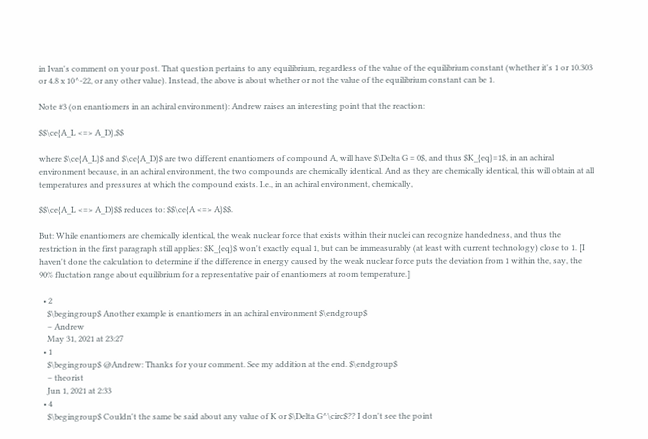in Ivan's comment on your post. That question pertains to any equilibrium, regardless of the value of the equilibrium constant (whether it's 1 or 10.303 or 4.8 x 10^-22, or any other value). Instead, the above is about whether or not the value of the equilibrium constant can be 1.

Note #3 (on enantiomers in an achiral environment): Andrew raises an interesting point that the reaction:

$$\ce{A_L <=> A_D},$$

where $\ce{A_L}$ and $\ce{A_D}$ are two different enantiomers of compound A, will have $\Delta G = 0$, and thus $K_{eq}=1$, in an achiral environment because, in an achiral environment, the two compounds are chemically identical. And as they are chemically identical, this will obtain at all temperatures and pressures at which the compound exists. I.e., in an achiral environment, chemically,

$$\ce{A_L <=> A_D}$$ reduces to: $$\ce{A <=> A}$$.

But: While enantiomers are chemically identical, the weak nuclear force that exists within their nuclei can recognize handedness, and thus the restriction in the first paragraph still applies: $K_{eq}$ won't exactly equal 1, but can be immeasurably (at least with current technology) close to 1. [I haven't done the calculation to determine if the difference in energy caused by the weak nuclear force puts the deviation from 1 within the, say, the 90% fluctation range about equilibrium for a representative pair of enantiomers at room temperature.]

  • 2
    $\begingroup$ Another example is enantiomers in an achiral environment $\endgroup$
    – Andrew
    May 31, 2021 at 23:27
  • 1
    $\begingroup$ @Andrew: Thanks for your comment. See my addition at the end. $\endgroup$
    – theorist
    Jun 1, 2021 at 2:33
  • 4
    $\begingroup$ Couldn't the same be said about any value of K or $\Delta G^\circ$?? I don't see the point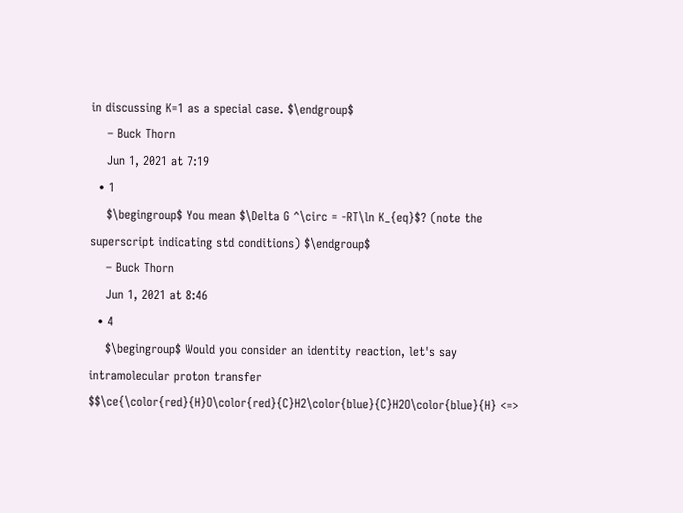in discussing K=1 as a special case. $\endgroup$
    – Buck Thorn
    Jun 1, 2021 at 7:19
  • 1
    $\begingroup$ You mean $\Delta G ^\circ = -RT\ln K_{eq}$? (note the superscript indicating std conditions) $\endgroup$
    – Buck Thorn
    Jun 1, 2021 at 8:46
  • 4
    $\begingroup$ Would you consider an identity reaction, let's say intramolecular proton transfer $$\ce{\color{red}{H}O\color{red}{C}H2\color{blue}{C}H2O\color{blue}{H} <=>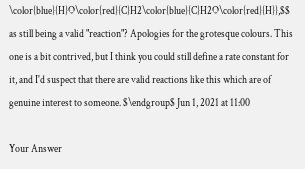\color{blue}{H}O\color{red}{C}H2\color{blue}{C}H2O\color{red}{H}},$$ as still being a valid "reaction"? Apologies for the grotesque colours. This one is a bit contrived, but I think you could still define a rate constant for it, and I'd suspect that there are valid reactions like this which are of genuine interest to someone. $\endgroup$ Jun 1, 2021 at 11:00

Your Answer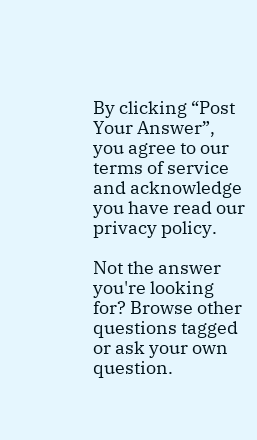By clicking “Post Your Answer”, you agree to our terms of service and acknowledge you have read our privacy policy.

Not the answer you're looking for? Browse other questions tagged or ask your own question.